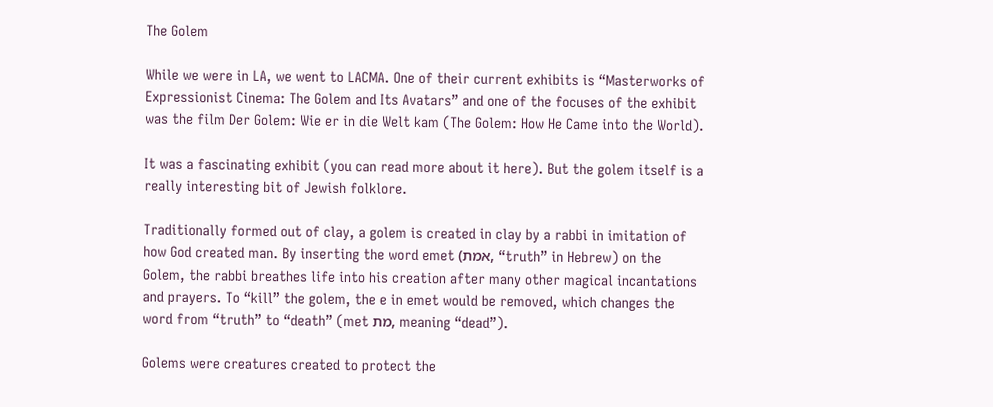The Golem

While we were in LA, we went to LACMA. One of their current exhibits is “Masterworks of Expressionist Cinema: The Golem and Its Avatars” and one of the focuses of the exhibit was the film Der Golem: Wie er in die Welt kam (The Golem: How He Came into the World).

It was a fascinating exhibit (you can read more about it here). But the golem itself is a really interesting bit of Jewish folklore.

Traditionally formed out of clay, a golem is created in clay by a rabbi in imitation of how God created man. By inserting the word emet (אמת, “truth” in Hebrew) on the Golem, the rabbi breathes life into his creation after many other magical incantations and prayers. To “kill” the golem, the e in emet would be removed, which changes the word from “truth” to “death” (met מת, meaning “dead”).

Golems were creatures created to protect the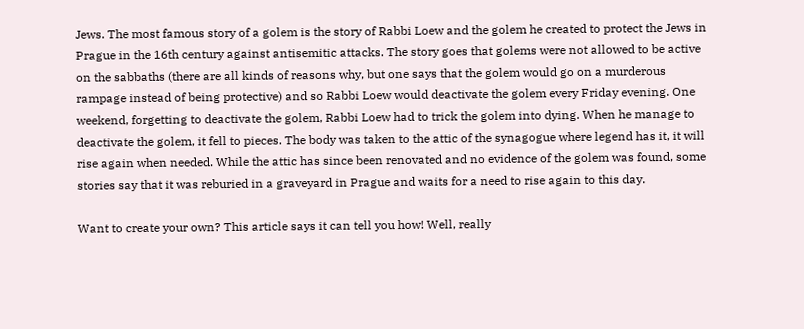Jews. The most famous story of a golem is the story of Rabbi Loew and the golem he created to protect the Jews in Prague in the 16th century against antisemitic attacks. The story goes that golems were not allowed to be active on the sabbaths (there are all kinds of reasons why, but one says that the golem would go on a murderous rampage instead of being protective) and so Rabbi Loew would deactivate the golem every Friday evening. One weekend, forgetting to deactivate the golem, Rabbi Loew had to trick the golem into dying. When he manage to deactivate the golem, it fell to pieces. The body was taken to the attic of the synagogue where legend has it, it will rise again when needed. While the attic has since been renovated and no evidence of the golem was found, some stories say that it was reburied in a graveyard in Prague and waits for a need to rise again to this day.

Want to create your own? This article says it can tell you how! Well, really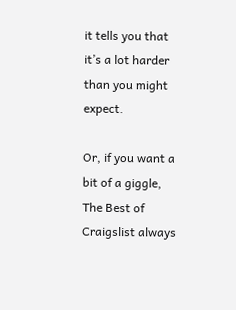it tells you that it’s a lot harder than you might expect.

Or, if you want a bit of a giggle, The Best of Craigslist always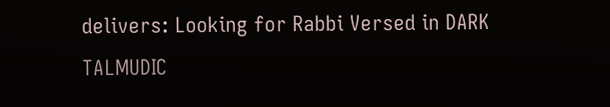delivers: Looking for Rabbi Versed in DARK TALMUDIC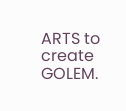ARTS to create GOLEM.